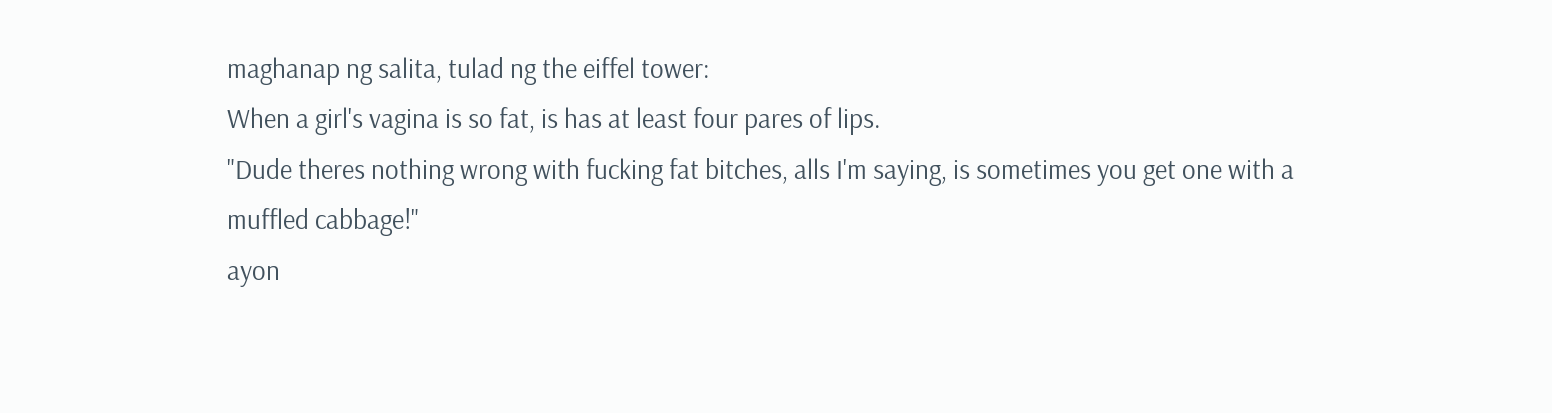maghanap ng salita, tulad ng the eiffel tower:
When a girl's vagina is so fat, is has at least four pares of lips.
"Dude theres nothing wrong with fucking fat bitches, alls I'm saying, is sometimes you get one with a muffled cabbage!"
ayon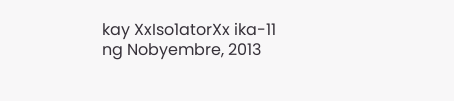kay XxIso1atorXx ika-11 ng Nobyembre, 2013